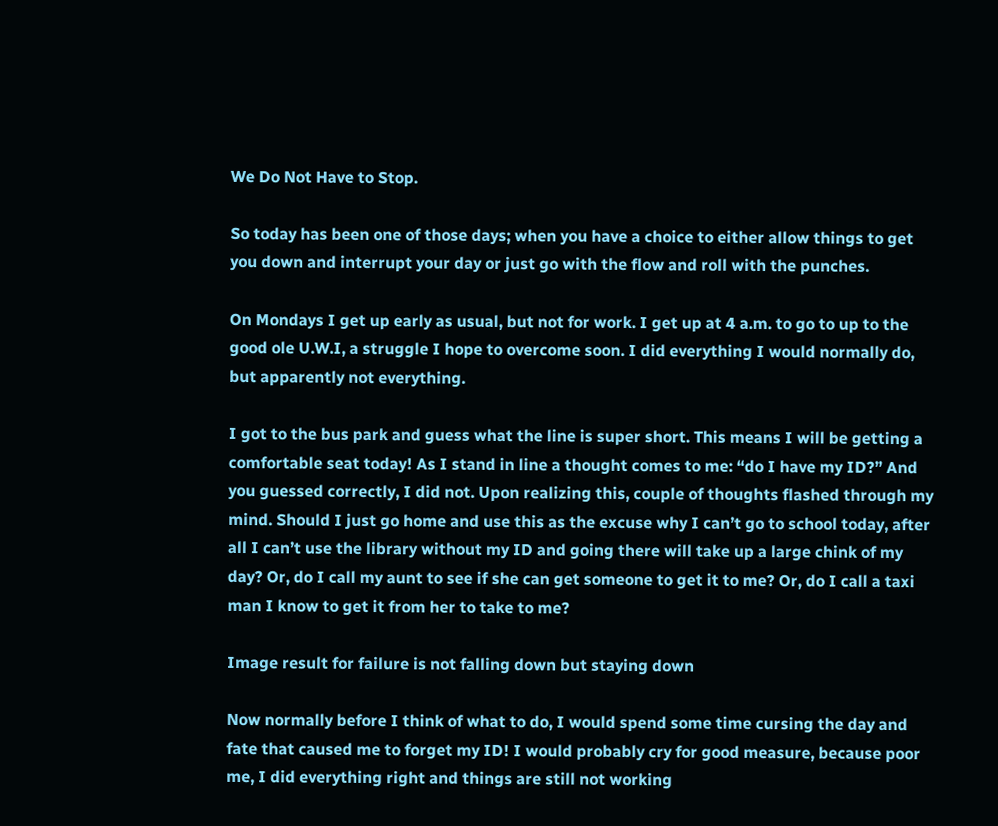We Do Not Have to Stop.

So today has been one of those days; when you have a choice to either allow things to get you down and interrupt your day or just go with the flow and roll with the punches.

On Mondays I get up early as usual, but not for work. I get up at 4 a.m. to go to up to the good ole U.W.I, a struggle I hope to overcome soon. I did everything I would normally do, but apparently not everything.

I got to the bus park and guess what the line is super short. This means I will be getting a comfortable seat today! As I stand in line a thought comes to me: “do I have my ID?” And you guessed correctly, I did not. Upon realizing this, couple of thoughts flashed through my mind. Should I just go home and use this as the excuse why I can’t go to school today, after all I can’t use the library without my ID and going there will take up a large chink of my day? Or, do I call my aunt to see if she can get someone to get it to me? Or, do I call a taxi man I know to get it from her to take to me?

Image result for failure is not falling down but staying down

Now normally before I think of what to do, I would spend some time cursing the day and fate that caused me to forget my ID! I would probably cry for good measure, because poor me, I did everything right and things are still not working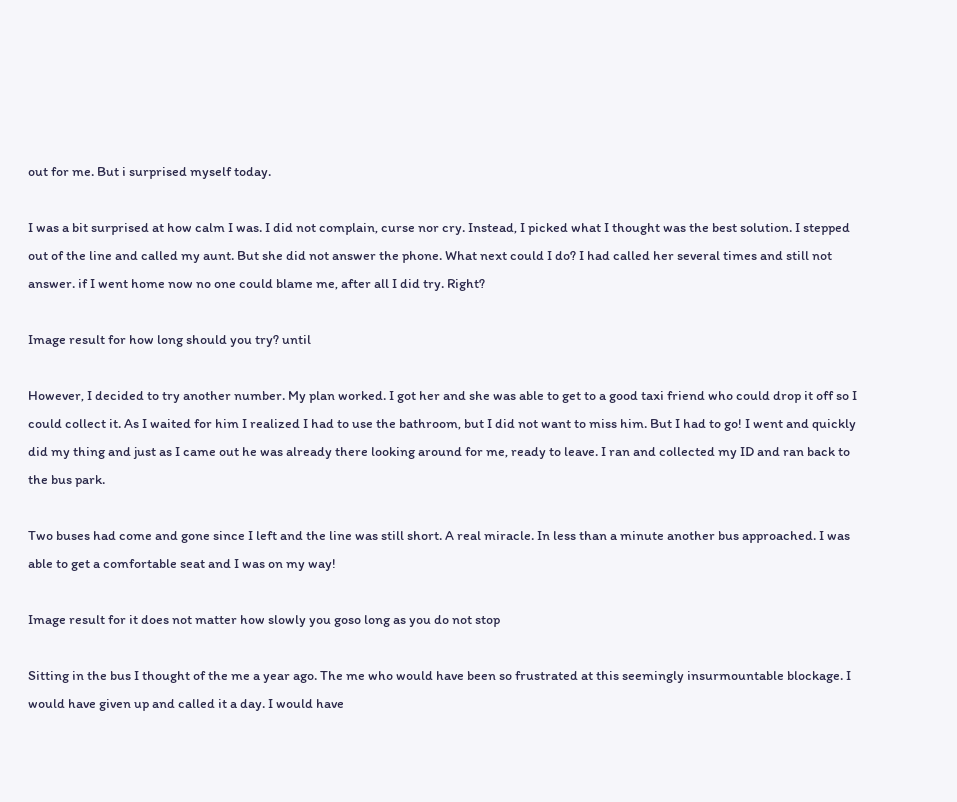out for me. But i surprised myself today.

I was a bit surprised at how calm I was. I did not complain, curse nor cry. Instead, I picked what I thought was the best solution. I stepped out of the line and called my aunt. But she did not answer the phone. What next could I do? I had called her several times and still not answer. if I went home now no one could blame me, after all I did try. Right?

Image result for how long should you try? until

However, I decided to try another number. My plan worked. I got her and she was able to get to a good taxi friend who could drop it off so I could collect it. As I waited for him I realized I had to use the bathroom, but I did not want to miss him. But I had to go! I went and quickly did my thing and just as I came out he was already there looking around for me, ready to leave. I ran and collected my ID and ran back to the bus park.

Two buses had come and gone since I left and the line was still short. A real miracle. In less than a minute another bus approached. I was able to get a comfortable seat and I was on my way!

Image result for it does not matter how slowly you goso long as you do not stop

Sitting in the bus I thought of the me a year ago. The me who would have been so frustrated at this seemingly insurmountable blockage. I would have given up and called it a day. I would have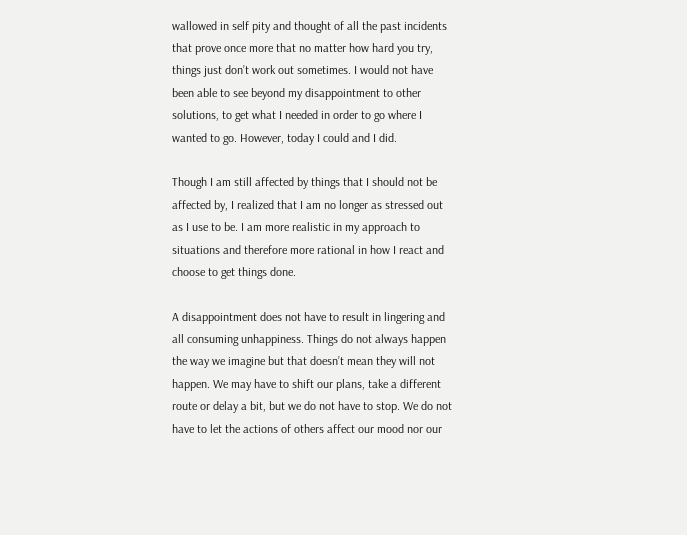wallowed in self pity and thought of all the past incidents that prove once more that no matter how hard you try, things just don’t work out sometimes. I would not have been able to see beyond my disappointment to other solutions, to get what I needed in order to go where I wanted to go. However, today I could and I did.

Though I am still affected by things that I should not be affected by, I realized that I am no longer as stressed out as I use to be. I am more realistic in my approach to situations and therefore more rational in how I react and choose to get things done.

A disappointment does not have to result in lingering and all consuming unhappiness. Things do not always happen the way we imagine but that doesn’t mean they will not happen. We may have to shift our plans, take a different route or delay a bit, but we do not have to stop. We do not have to let the actions of others affect our mood nor our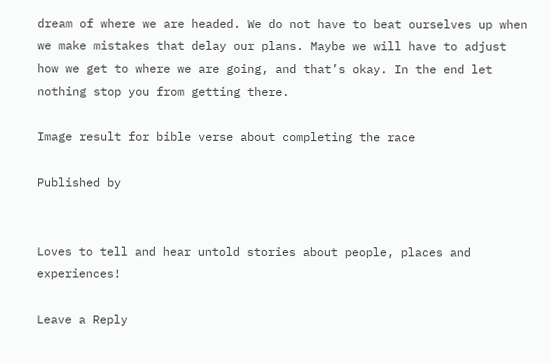dream of where we are headed. We do not have to beat ourselves up when we make mistakes that delay our plans. Maybe we will have to adjust how we get to where we are going, and that’s okay. In the end let nothing stop you from getting there.

Image result for bible verse about completing the race

Published by


Loves to tell and hear untold stories about people, places and experiences!

Leave a Reply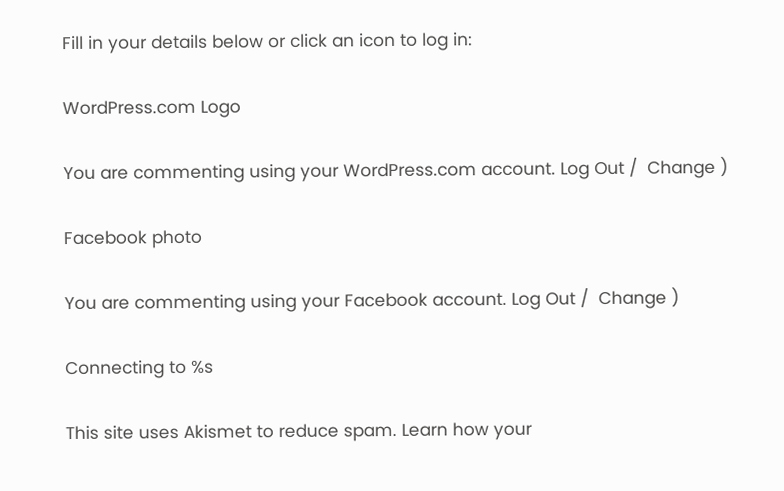Fill in your details below or click an icon to log in:

WordPress.com Logo

You are commenting using your WordPress.com account. Log Out /  Change )

Facebook photo

You are commenting using your Facebook account. Log Out /  Change )

Connecting to %s

This site uses Akismet to reduce spam. Learn how your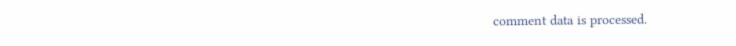comment data is processed.